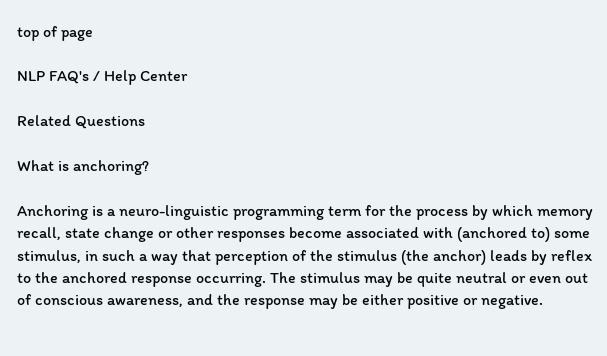top of page

NLP FAQ's / Help Center

Related Questions

What is anchoring?

Anchoring is a neuro-linguistic programming term for the process by which memory recall, state change or other responses become associated with (anchored to) some stimulus, in such a way that perception of the stimulus (the anchor) leads by reflex to the anchored response occurring. The stimulus may be quite neutral or even out of conscious awareness, and the response may be either positive or negative.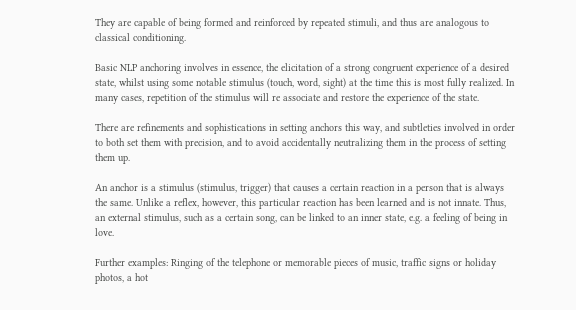They are capable of being formed and reinforced by repeated stimuli, and thus are analogous to classical conditioning.

Basic NLP anchoring involves in essence, the elicitation of a strong congruent experience of a desired state, whilst using some notable stimulus (touch, word, sight) at the time this is most fully realized. In many cases, repetition of the stimulus will re associate and restore the experience of the state.

There are refinements and sophistications in setting anchors this way, and subtleties involved in order to both set them with precision, and to avoid accidentally neutralizing them in the process of setting them up.

An anchor is a stimulus (stimulus, trigger) that causes a certain reaction in a person that is always the same. Unlike a reflex, however, this particular reaction has been learned and is not innate. Thus, an external stimulus, such as a certain song, can be linked to an inner state, e.g. a feeling of being in love.

Further examples: Ringing of the telephone or memorable pieces of music, traffic signs or holiday photos, a hot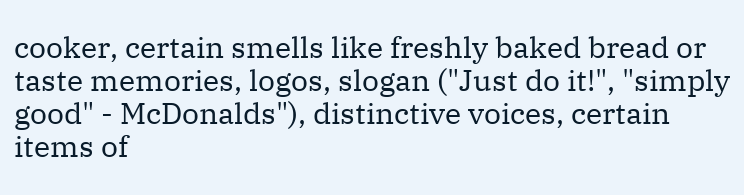cooker, certain smells like freshly baked bread or taste memories, logos, slogan ("Just do it!", "simply good" - McDonalds"), distinctive voices, certain items of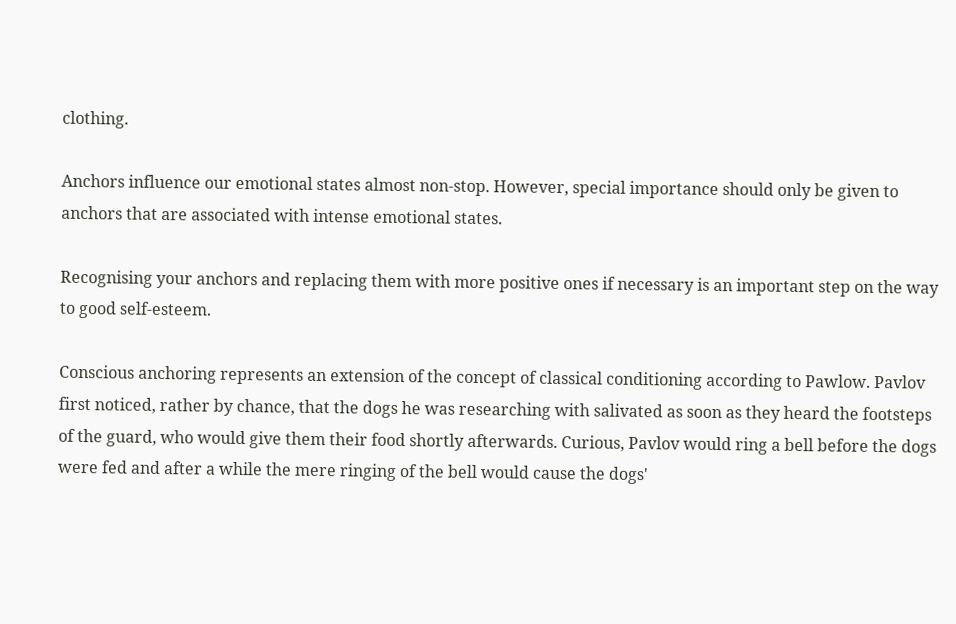clothing.

Anchors influence our emotional states almost non-stop. However, special importance should only be given to anchors that are associated with intense emotional states.

Recognising your anchors and replacing them with more positive ones if necessary is an important step on the way to good self-esteem.

Conscious anchoring represents an extension of the concept of classical conditioning according to Pawlow. Pavlov first noticed, rather by chance, that the dogs he was researching with salivated as soon as they heard the footsteps of the guard, who would give them their food shortly afterwards. Curious, Pavlov would ring a bell before the dogs were fed and after a while the mere ringing of the bell would cause the dogs'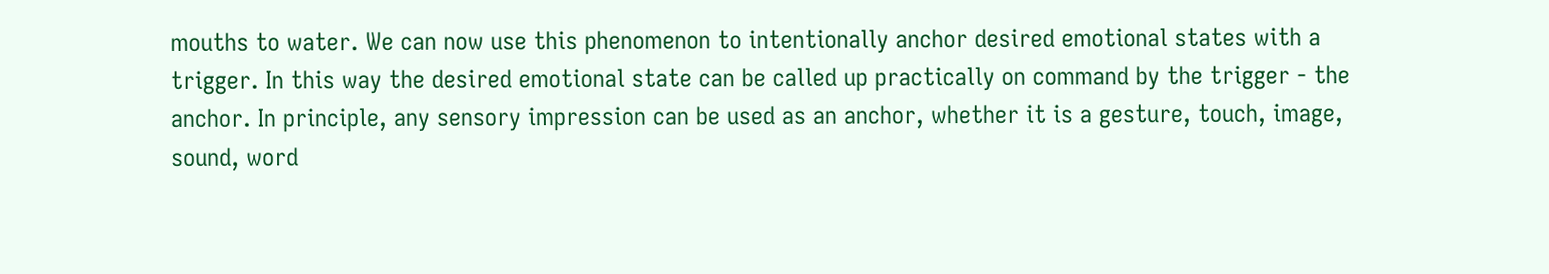mouths to water. We can now use this phenomenon to intentionally anchor desired emotional states with a trigger. In this way the desired emotional state can be called up practically on command by the trigger - the anchor. In principle, any sensory impression can be used as an anchor, whether it is a gesture, touch, image, sound, word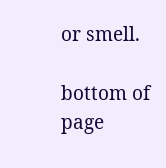or smell.

bottom of page